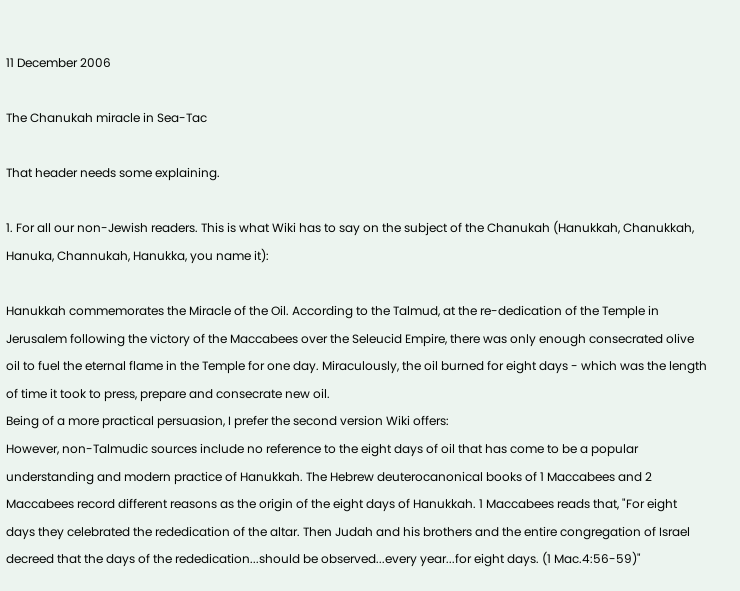11 December 2006

The Chanukah miracle in Sea-Tac

That header needs some explaining.

1. For all our non-Jewish readers. This is what Wiki has to say on the subject of the Chanukah (Hanukkah, Chanukkah, Hanuka, Channukah, Hanukka, you name it):

Hanukkah commemorates the Miracle of the Oil. According to the Talmud, at the re-dedication of the Temple in Jerusalem following the victory of the Maccabees over the Seleucid Empire, there was only enough consecrated olive oil to fuel the eternal flame in the Temple for one day. Miraculously, the oil burned for eight days - which was the length of time it took to press, prepare and consecrate new oil.
Being of a more practical persuasion, I prefer the second version Wiki offers:
However, non-Talmudic sources include no reference to the eight days of oil that has come to be a popular understanding and modern practice of Hanukkah. The Hebrew deuterocanonical books of 1 Maccabees and 2 Maccabees record different reasons as the origin of the eight days of Hanukkah. 1 Maccabees reads that, "For eight days they celebrated the rededication of the altar. Then Judah and his brothers and the entire congregation of Israel decreed that the days of the rededication...should be observed...every year...for eight days. (1 Mac.4:56-59)"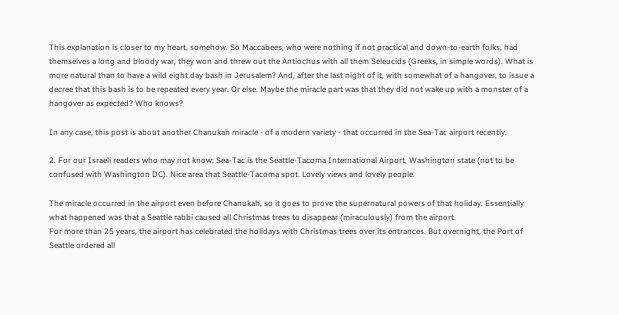This explanation is closer to my heart, somehow. So Maccabees, who were nothing if not practical and down-to-earth folks, had themselves a long and bloody war, they won and threw out the Antiochus with all them Seleucids (Greeks, in simple words). What is more natural than to have a wild eight day bash in Jerusalem? And, after the last night of it, with somewhat of a hangover, to issue a decree that this bash is to be repeated every year. Or else. Maybe the miracle part was that they did not wake up with a monster of a hangover as expected? Who knows?

In any case, this post is about another Chanukah miracle - of a modern variety - that occurred in the Sea-Tac airport recently.

2. For our Israeli readers who may not know: Sea-Tac is the Seattle-Tacoma International Airport, Washington state (not to be confused with Washington DC). Nice area that Seattle-Tacoma spot. Lovely views and lovely people.

The miracle occurred in the airport even before Chanukah, so it goes to prove the supernatural powers of that holiday. Essentially what happened was that a Seattle rabbi caused all Christmas trees to disappear (miraculously) from the airport.
For more than 25 years, the airport has celebrated the holidays with Christmas trees over its entrances. But overnight, the Port of Seattle ordered all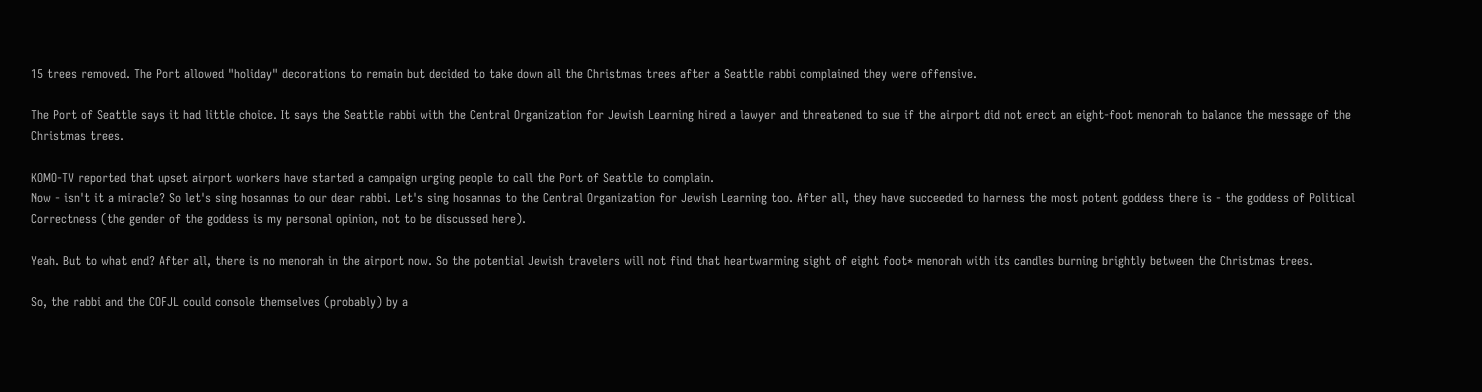15 trees removed. The Port allowed "holiday" decorations to remain but decided to take down all the Christmas trees after a Seattle rabbi complained they were offensive.

The Port of Seattle says it had little choice. It says the Seattle rabbi with the Central Organization for Jewish Learning hired a lawyer and threatened to sue if the airport did not erect an eight-foot menorah to balance the message of the Christmas trees.

KOMO-TV reported that upset airport workers have started a campaign urging people to call the Port of Seattle to complain.
Now - isn't it a miracle? So let's sing hosannas to our dear rabbi. Let's sing hosannas to the Central Organization for Jewish Learning too. After all, they have succeeded to harness the most potent goddess there is - the goddess of Political Correctness (the gender of the goddess is my personal opinion, not to be discussed here).

Yeah. But to what end? After all, there is no menorah in the airport now. So the potential Jewish travelers will not find that heartwarming sight of eight foot* menorah with its candles burning brightly between the Christmas trees.

So, the rabbi and the COFJL could console themselves (probably) by a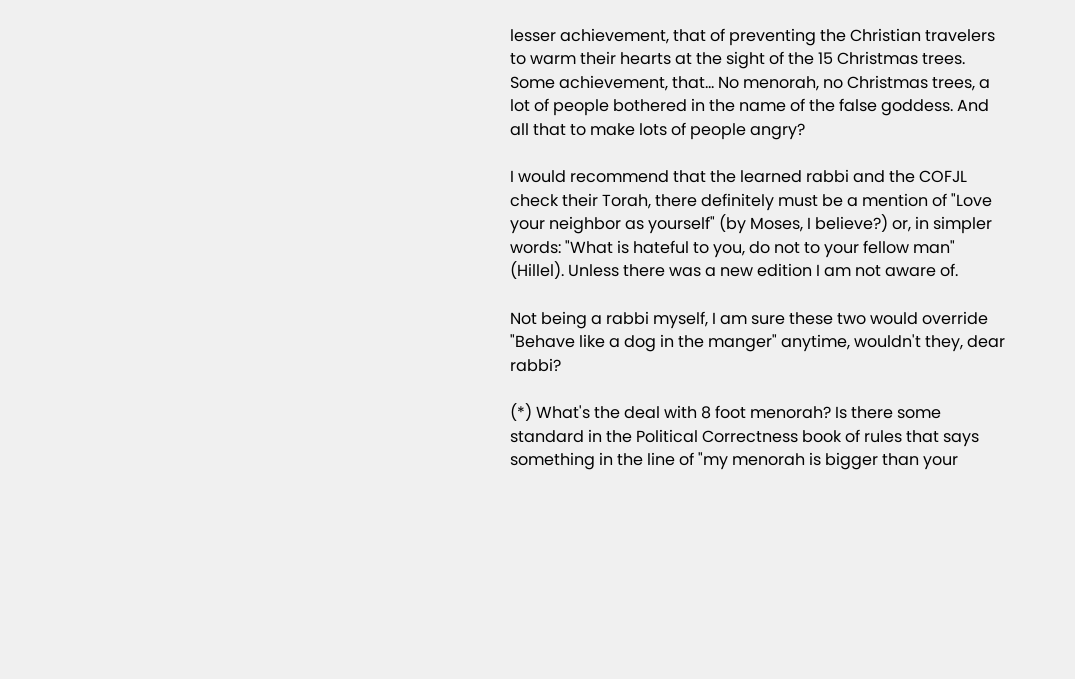lesser achievement, that of preventing the Christian travelers to warm their hearts at the sight of the 15 Christmas trees. Some achievement, that... No menorah, no Christmas trees, a lot of people bothered in the name of the false goddess. And all that to make lots of people angry?

I would recommend that the learned rabbi and the COFJL check their Torah, there definitely must be a mention of "Love your neighbor as yourself" (by Moses, I believe?) or, in simpler words: "What is hateful to you, do not to your fellow man" (Hillel). Unless there was a new edition I am not aware of.

Not being a rabbi myself, I am sure these two would override "Behave like a dog in the manger" anytime, wouldn't they, dear rabbi?

(*) What's the deal with 8 foot menorah? Is there some standard in the Political Correctness book of rules that says something in the line of "my menorah is bigger than your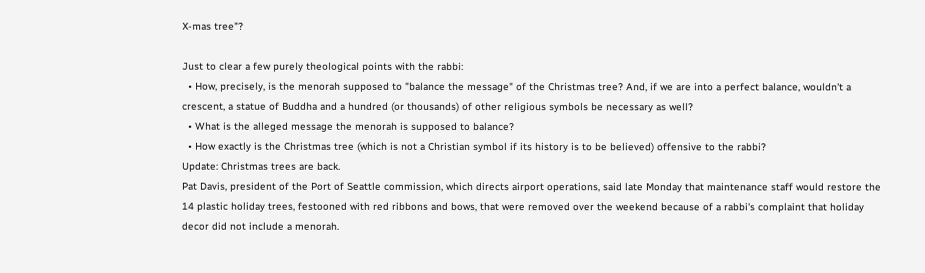X-mas tree"?

Just to clear a few purely theological points with the rabbi:
  • How, precisely, is the menorah supposed to "balance the message" of the Christmas tree? And, if we are into a perfect balance, wouldn't a crescent, a statue of Buddha and a hundred (or thousands) of other religious symbols be necessary as well?
  • What is the alleged message the menorah is supposed to balance?
  • How exactly is the Christmas tree (which is not a Christian symbol if its history is to be believed) offensive to the rabbi?
Update: Christmas trees are back.
Pat Davis, president of the Port of Seattle commission, which directs airport operations, said late Monday that maintenance staff would restore the 14 plastic holiday trees, festooned with red ribbons and bows, that were removed over the weekend because of a rabbi's complaint that holiday decor did not include a menorah.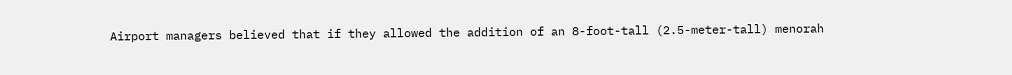Airport managers believed that if they allowed the addition of an 8-foot-tall (2.5-meter-tall) menorah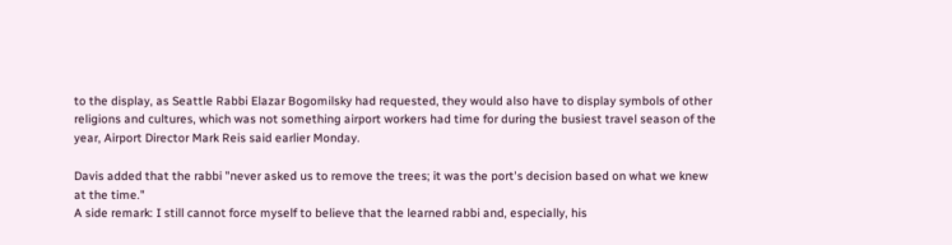to the display, as Seattle Rabbi Elazar Bogomilsky had requested, they would also have to display symbols of other religions and cultures, which was not something airport workers had time for during the busiest travel season of the year, Airport Director Mark Reis said earlier Monday.

Davis added that the rabbi "never asked us to remove the trees; it was the port's decision based on what we knew at the time."
A side remark: I still cannot force myself to believe that the learned rabbi and, especially, his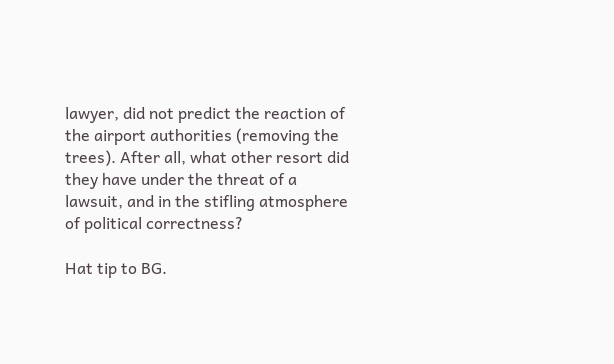lawyer, did not predict the reaction of the airport authorities (removing the trees). After all, what other resort did they have under the threat of a lawsuit, and in the stifling atmosphere of political correctness?

Hat tip to BG.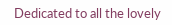Dedicated to all the lovely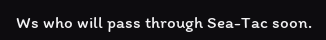Ws who will pass through Sea-Tac soon.